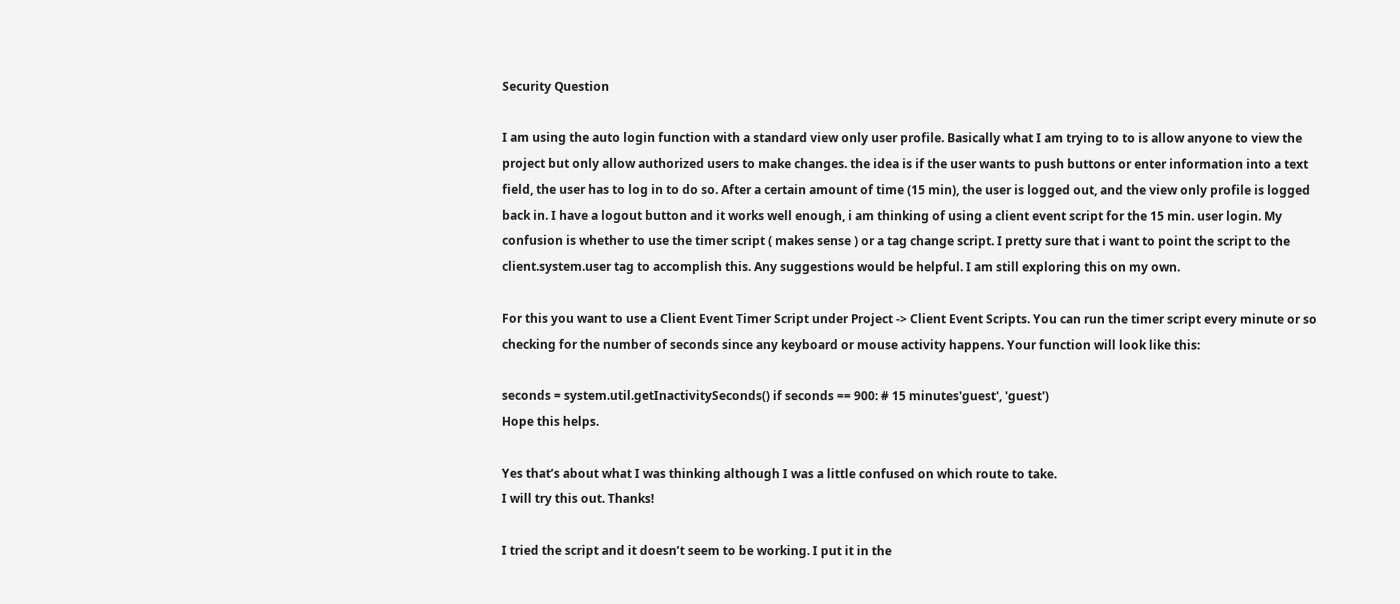Security Question

I am using the auto login function with a standard view only user profile. Basically what I am trying to to is allow anyone to view the project but only allow authorized users to make changes. the idea is if the user wants to push buttons or enter information into a text field, the user has to log in to do so. After a certain amount of time (15 min), the user is logged out, and the view only profile is logged back in. I have a logout button and it works well enough, i am thinking of using a client event script for the 15 min. user login. My confusion is whether to use the timer script ( makes sense ) or a tag change script. I pretty sure that i want to point the script to the client.system.user tag to accomplish this. Any suggestions would be helpful. I am still exploring this on my own.

For this you want to use a Client Event Timer Script under Project -> Client Event Scripts. You can run the timer script every minute or so checking for the number of seconds since any keyboard or mouse activity happens. Your function will look like this:

seconds = system.util.getInactivitySeconds() if seconds == 900: # 15 minutes'guest', 'guest')
Hope this helps.

Yes that’s about what I was thinking although I was a little confused on which route to take.
I will try this out. Thanks!

I tried the script and it doesn’t seem to be working. I put it in the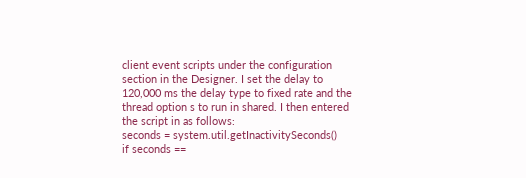client event scripts under the configuration section in the Designer. I set the delay to 120,000 ms the delay type to fixed rate and the thread option s to run in shared. I then entered the script in as follows:
seconds = system.util.getInactivitySeconds()
if seconds ==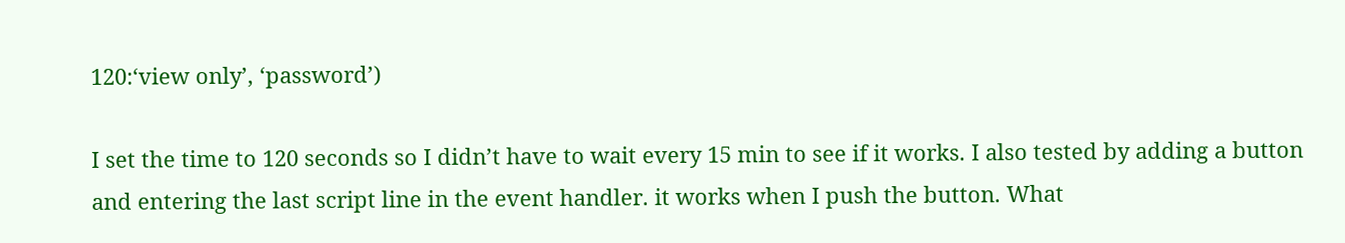120:‘view only’, ‘password’)

I set the time to 120 seconds so I didn’t have to wait every 15 min to see if it works. I also tested by adding a button and entering the last script line in the event handler. it works when I push the button. What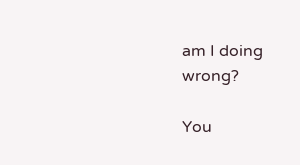am I doing wrong?

You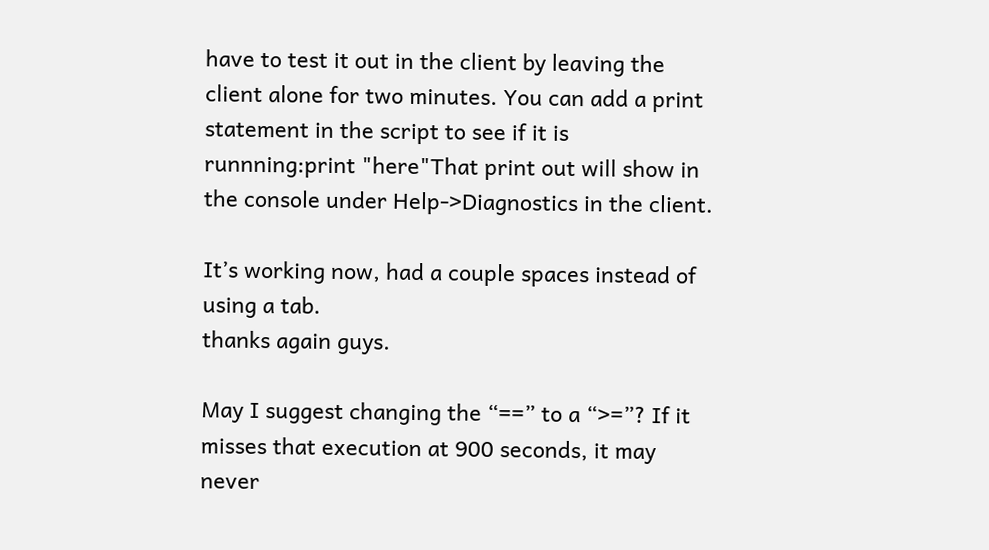have to test it out in the client by leaving the client alone for two minutes. You can add a print statement in the script to see if it is runnning:print "here"That print out will show in the console under Help->Diagnostics in the client.

It’s working now, had a couple spaces instead of using a tab.
thanks again guys.

May I suggest changing the “==” to a “>=”? If it misses that execution at 900 seconds, it may never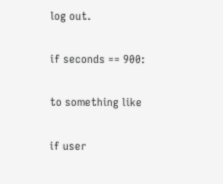log out.

if seconds == 900:

to something like

if user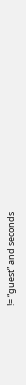!= “guest” and seconds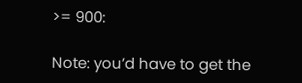>= 900:

Note: you’d have to get the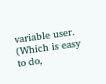variable user. (Which is easy to do,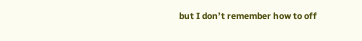but I don’t remember how to off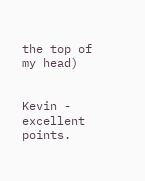the top of my head)


Kevin - excellent points.